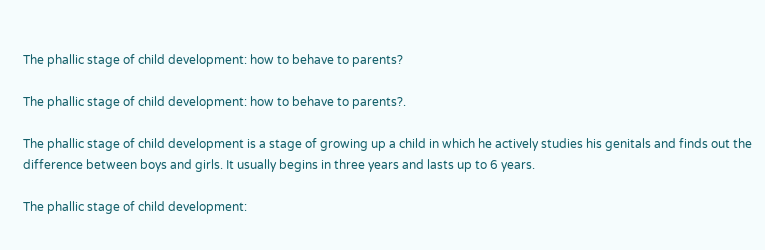The phallic stage of child development: how to behave to parents?

The phallic stage of child development: how to behave to parents?.

The phallic stage of child development is a stage of growing up a child in which he actively studies his genitals and finds out the difference between boys and girls. It usually begins in three years and lasts up to 6 years.

The phallic stage of child development: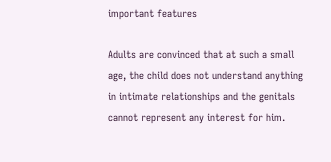important features

Adults are convinced that at such a small age, the child does not understand anything in intimate relationships and the genitals cannot represent any interest for him.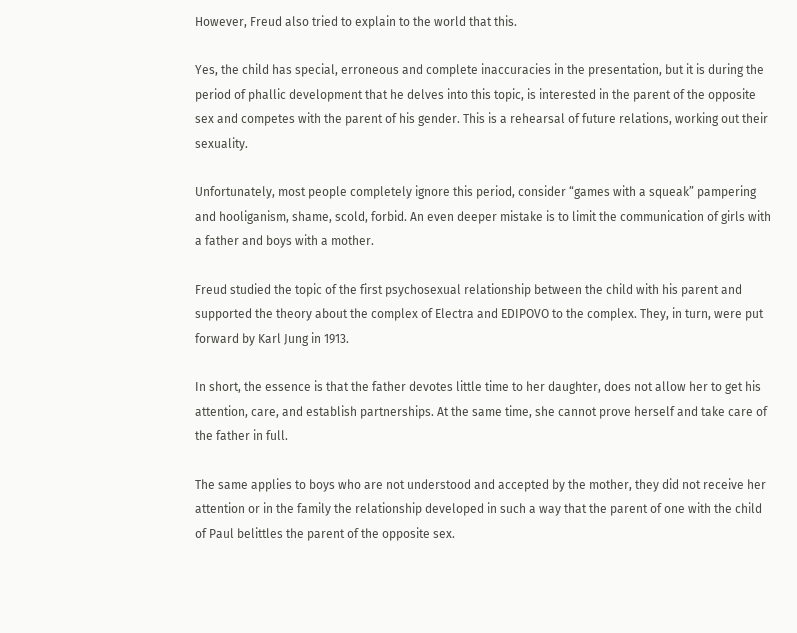However, Freud also tried to explain to the world that this.

Yes, the child has special, erroneous and complete inaccuracies in the presentation, but it is during the period of phallic development that he delves into this topic, is interested in the parent of the opposite sex and competes with the parent of his gender. This is a rehearsal of future relations, working out their sexuality.

Unfortunately, most people completely ignore this period, consider “games with a squeak” pampering and hooliganism, shame, scold, forbid. An even deeper mistake is to limit the communication of girls with a father and boys with a mother.

Freud studied the topic of the first psychosexual relationship between the child with his parent and supported the theory about the complex of Electra and EDIPOVO to the complex. They, in turn, were put forward by Karl Jung in 1913.

In short, the essence is that the father devotes little time to her daughter, does not allow her to get his attention, care, and establish partnerships. At the same time, she cannot prove herself and take care of the father in full.

The same applies to boys who are not understood and accepted by the mother, they did not receive her attention or in the family the relationship developed in such a way that the parent of one with the child of Paul belittles the parent of the opposite sex.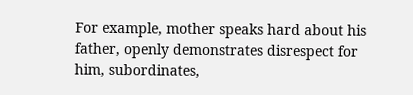For example, mother speaks hard about his father, openly demonstrates disrespect for him, subordinates,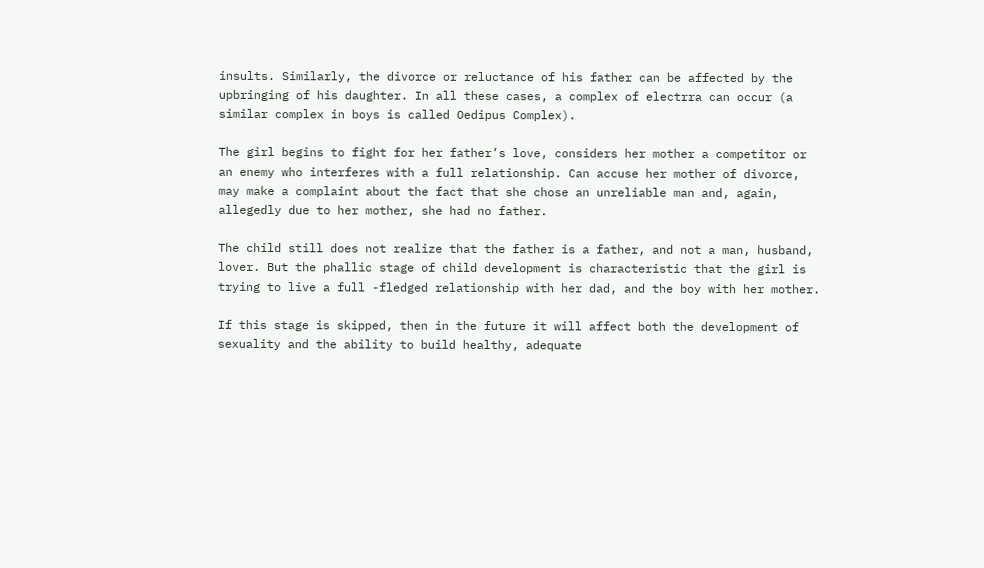insults. Similarly, the divorce or reluctance of his father can be affected by the upbringing of his daughter. In all these cases, a complex of electrra can occur (a similar complex in boys is called Oedipus Complex).

The girl begins to fight for her father’s love, considers her mother a competitor or an enemy who interferes with a full relationship. Can accuse her mother of divorce, may make a complaint about the fact that she chose an unreliable man and, again, allegedly due to her mother, she had no father.

The child still does not realize that the father is a father, and not a man, husband, lover. But the phallic stage of child development is characteristic that the girl is trying to live a full -fledged relationship with her dad, and the boy with her mother.

If this stage is skipped, then in the future it will affect both the development of sexuality and the ability to build healthy, adequate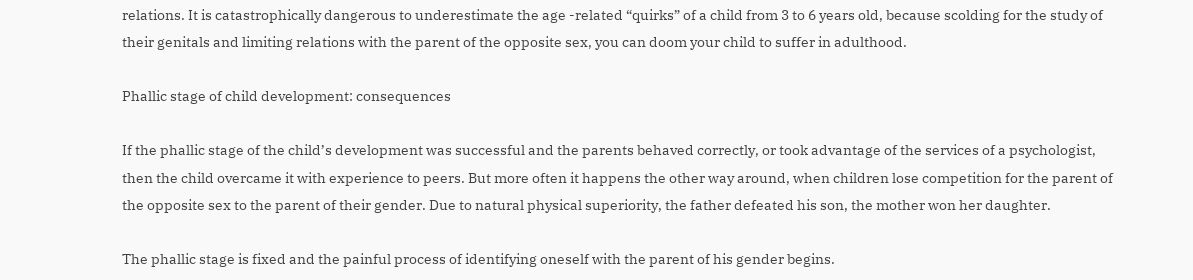relations. It is catastrophically dangerous to underestimate the age -related “quirks” of a child from 3 to 6 years old, because scolding for the study of their genitals and limiting relations with the parent of the opposite sex, you can doom your child to suffer in adulthood.

Phallic stage of child development: consequences

If the phallic stage of the child’s development was successful and the parents behaved correctly, or took advantage of the services of a psychologist, then the child overcame it with experience to peers. But more often it happens the other way around, when children lose competition for the parent of the opposite sex to the parent of their gender. Due to natural physical superiority, the father defeated his son, the mother won her daughter.

The phallic stage is fixed and the painful process of identifying oneself with the parent of his gender begins.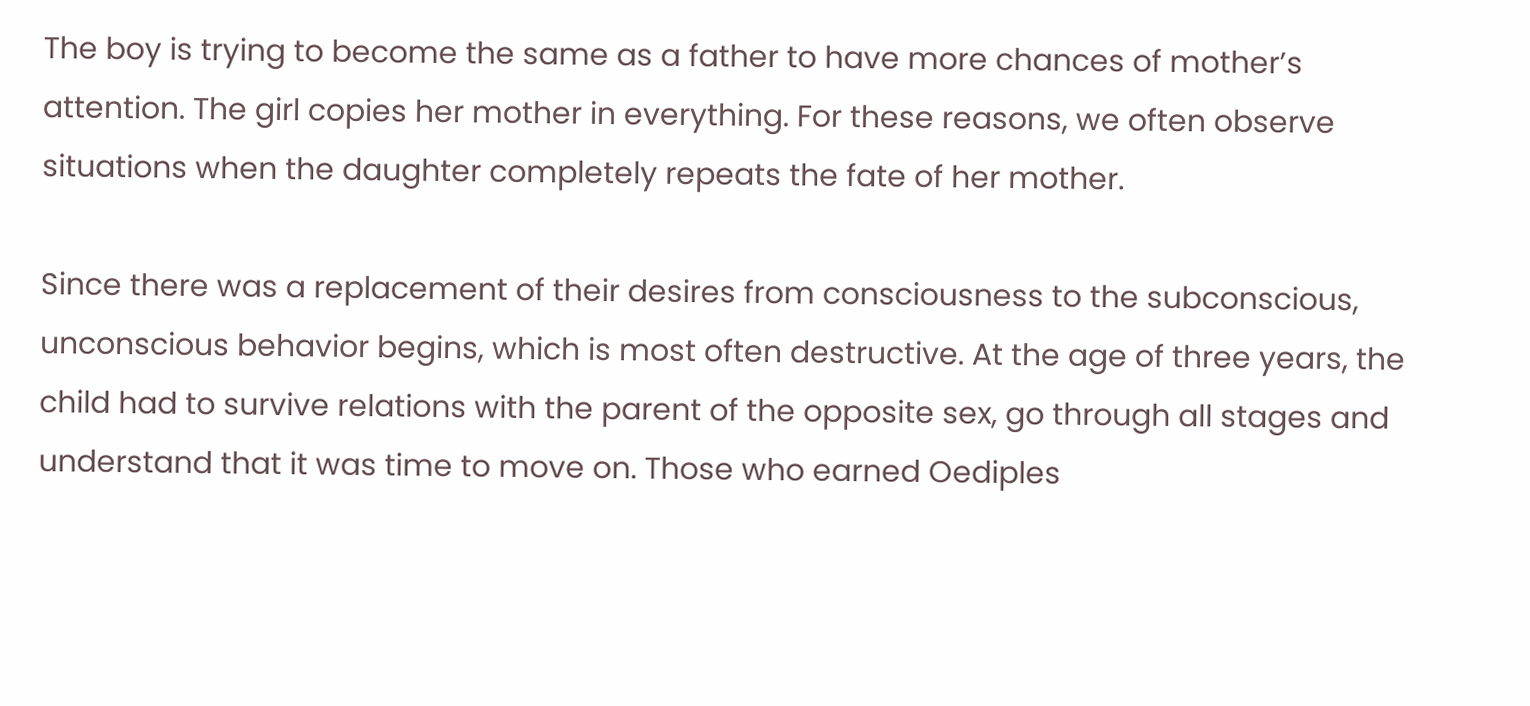The boy is trying to become the same as a father to have more chances of mother’s attention. The girl copies her mother in everything. For these reasons, we often observe situations when the daughter completely repeats the fate of her mother.

Since there was a replacement of their desires from consciousness to the subconscious, unconscious behavior begins, which is most often destructive. At the age of three years, the child had to survive relations with the parent of the opposite sex, go through all stages and understand that it was time to move on. Those who earned Oediples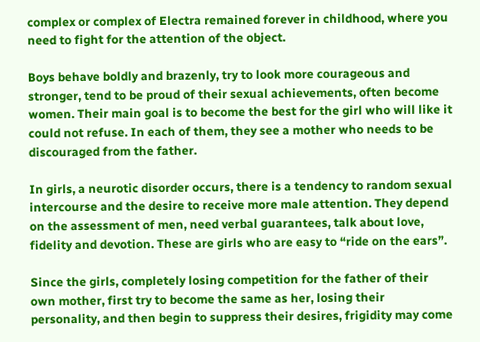complex or complex of Electra remained forever in childhood, where you need to fight for the attention of the object.

Boys behave boldly and brazenly, try to look more courageous and stronger, tend to be proud of their sexual achievements, often become women. Their main goal is to become the best for the girl who will like it could not refuse. In each of them, they see a mother who needs to be discouraged from the father.

In girls, a neurotic disorder occurs, there is a tendency to random sexual intercourse and the desire to receive more male attention. They depend on the assessment of men, need verbal guarantees, talk about love, fidelity and devotion. These are girls who are easy to “ride on the ears”.

Since the girls, completely losing competition for the father of their own mother, first try to become the same as her, losing their personality, and then begin to suppress their desires, frigidity may come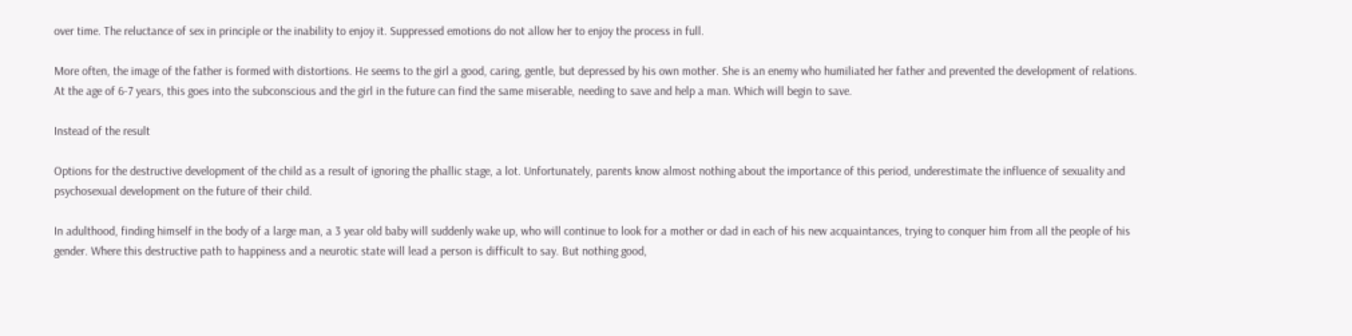over time. The reluctance of sex in principle or the inability to enjoy it. Suppressed emotions do not allow her to enjoy the process in full.

More often, the image of the father is formed with distortions. He seems to the girl a good, caring, gentle, but depressed by his own mother. She is an enemy who humiliated her father and prevented the development of relations. At the age of 6-7 years, this goes into the subconscious and the girl in the future can find the same miserable, needing to save and help a man. Which will begin to save.

Instead of the result

Options for the destructive development of the child as a result of ignoring the phallic stage, a lot. Unfortunately, parents know almost nothing about the importance of this period, underestimate the influence of sexuality and psychosexual development on the future of their child.

In adulthood, finding himself in the body of a large man, a 3 year old baby will suddenly wake up, who will continue to look for a mother or dad in each of his new acquaintances, trying to conquer him from all the people of his gender. Where this destructive path to happiness and a neurotic state will lead a person is difficult to say. But nothing good,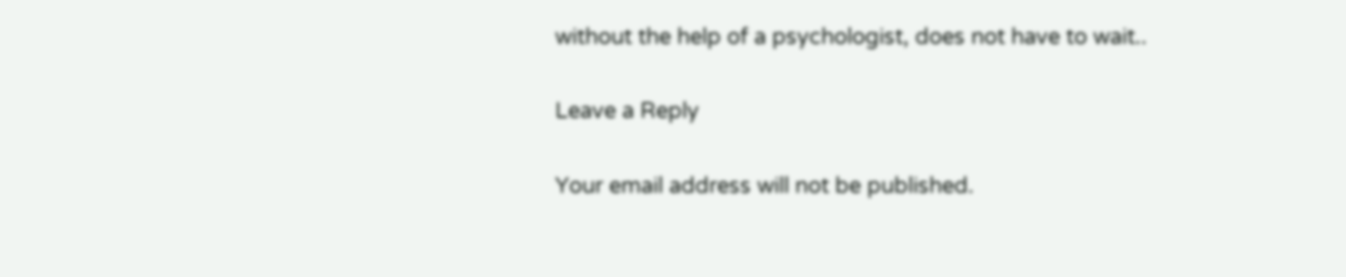without the help of a psychologist, does not have to wait..

Leave a Reply

Your email address will not be published.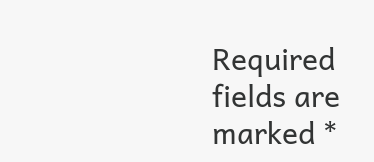Required fields are marked *